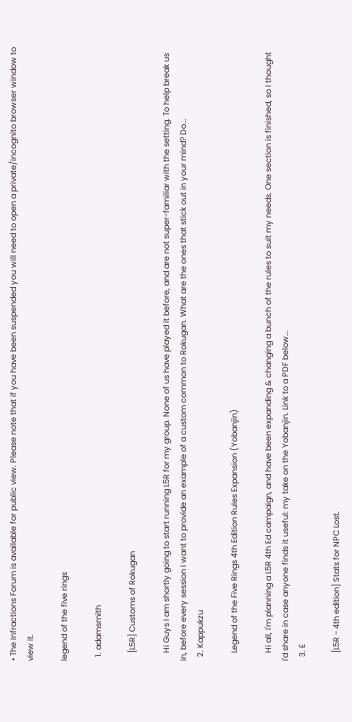• The Infractions Forum is available for public view. Please note that if you have been suspended you will need to open a private/incognito browser window to view it.

legend of the five rings

  1. adamsmith

    [L5R] Customs of Rokugan

    Hi Guys I am shortly going to start running L5R for my group. None of us have played it before, and are not super-familiar with the setting. To help break us in, before every session I want to provide an example of a custom common to Rokugan. What are the ones that stick out in your mind? Do...
  2. Kappukzu

    Legend of the Five Rings 4th Edition Rules Expansion (Yobanjin)

    Hi all, I'm planning a L5R 4th Ed campaign, and have been expanding & changing a bunch of the rules to suit my needs. One section is finished, so I thought I'd share in case anyone finds it useful: my take on the Yobanjin. Link to a PDF below...
  3. E

    [L5R - 4th edition] Stats for NPC Lost.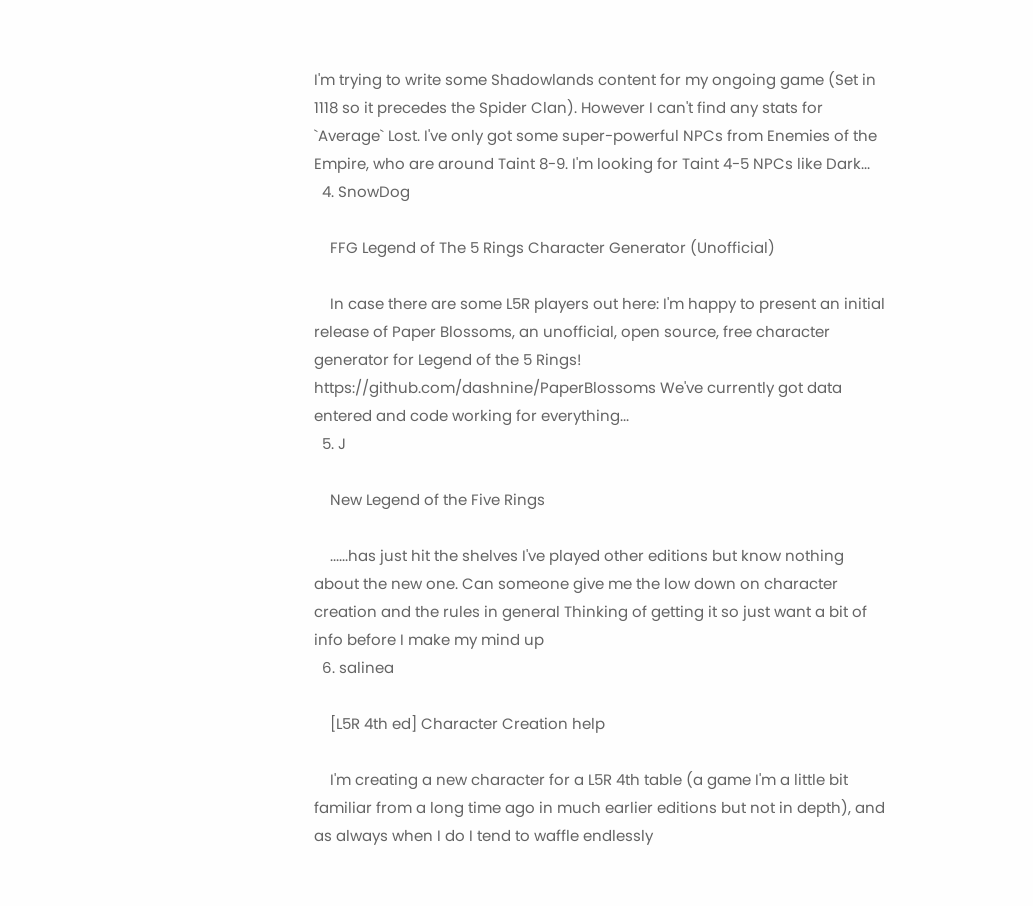I'm trying to write some Shadowlands content for my ongoing game (Set in 1118 so it precedes the Spider Clan). However I can't find any stats for `Average` Lost. I've only got some super-powerful NPCs from Enemies of the Empire, who are around Taint 8-9. I'm looking for Taint 4-5 NPCs like Dark...
  4. SnowDog

    FFG Legend of The 5 Rings Character Generator (Unofficial)

    In case there are some L5R players out here: I'm happy to present an initial release of Paper Blossoms, an unofficial, open source, free character generator for Legend of the 5 Rings! https://github.com/dashnine/PaperBlossoms We've currently got data entered and code working for everything...
  5. J

    New Legend of the Five Rings

    ......has just hit the shelves I've played other editions but know nothing about the new one. Can someone give me the low down on character creation and the rules in general Thinking of getting it so just want a bit of info before I make my mind up
  6. salinea

    [L5R 4th ed] Character Creation help

    I'm creating a new character for a L5R 4th table (a game I'm a little bit familiar from a long time ago in much earlier editions but not in depth), and as always when I do I tend to waffle endlessly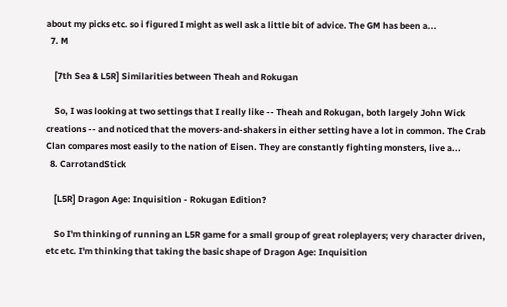about my picks etc. so i figured I might as well ask a little bit of advice. The GM has been a...
  7. M

    [7th Sea & L5R] Similarities between Theah and Rokugan

    So, I was looking at two settings that I really like -- Theah and Rokugan, both largely John Wick creations -- and noticed that the movers-and-shakers in either setting have a lot in common. The Crab Clan compares most easily to the nation of Eisen. They are constantly fighting monsters, live a...
  8. CarrotandStick

    [L5R] Dragon Age: Inquisition - Rokugan Edition?

    So I'm thinking of running an L5R game for a small group of great roleplayers; very character driven, etc etc. I'm thinking that taking the basic shape of Dragon Age: Inquisition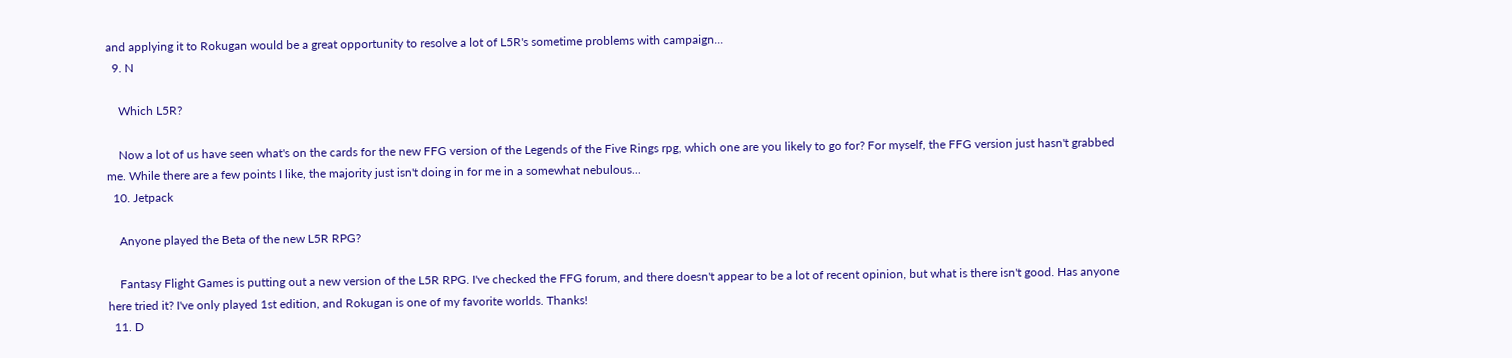and applying it to Rokugan would be a great opportunity to resolve a lot of L5R's sometime problems with campaign...
  9. N

    Which L5R?

    Now a lot of us have seen what's on the cards for the new FFG version of the Legends of the Five Rings rpg, which one are you likely to go for? For myself, the FFG version just hasn't grabbed me. While there are a few points I like, the majority just isn't doing in for me in a somewhat nebulous...
  10. Jetpack

    Anyone played the Beta of the new L5R RPG?

    Fantasy Flight Games is putting out a new version of the L5R RPG. I've checked the FFG forum, and there doesn't appear to be a lot of recent opinion, but what is there isn't good. Has anyone here tried it? I've only played 1st edition, and Rokugan is one of my favorite worlds. Thanks!
  11. D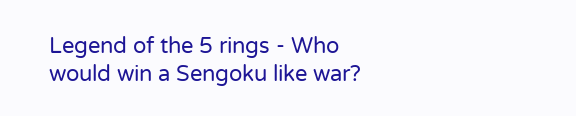Legend of the 5 rings - Who would win a Sengoku like war?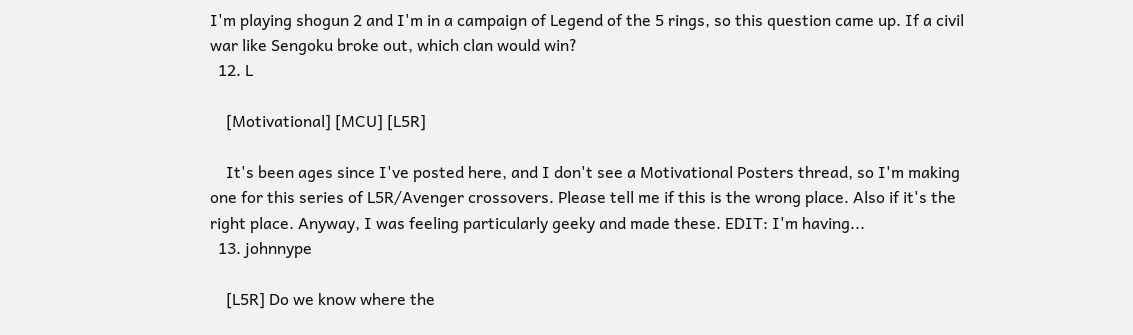I'm playing shogun 2 and I'm in a campaign of Legend of the 5 rings, so this question came up. If a civil war like Sengoku broke out, which clan would win?
  12. L

    [Motivational] [MCU] [L5R]

    It's been ages since I've posted here, and I don't see a Motivational Posters thread, so I'm making one for this series of L5R/Avenger crossovers. Please tell me if this is the wrong place. Also if it's the right place. Anyway, I was feeling particularly geeky and made these. EDIT: I'm having...
  13. johnnype

    [L5R] Do we know where the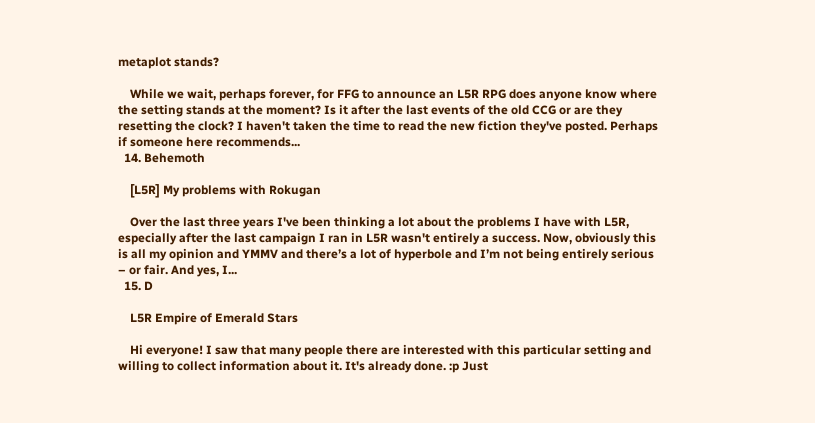metaplot stands?

    While we wait, perhaps forever, for FFG to announce an L5R RPG does anyone know where the setting stands at the moment? Is it after the last events of the old CCG or are they resetting the clock? I haven't taken the time to read the new fiction they've posted. Perhaps if someone here recommends...
  14. Behemoth

    [L5R] My problems with Rokugan

    Over the last three years I've been thinking a lot about the problems I have with L5R, especially after the last campaign I ran in L5R wasn't entirely a success. Now, obviously this is all my opinion and YMMV and there’s a lot of hyperbole and I’m not being entirely serious – or fair. And yes, I...
  15. D

    L5R Empire of Emerald Stars

    Hi everyone! I saw that many people there are interested with this particular setting and willing to collect information about it. It's already done. :p Just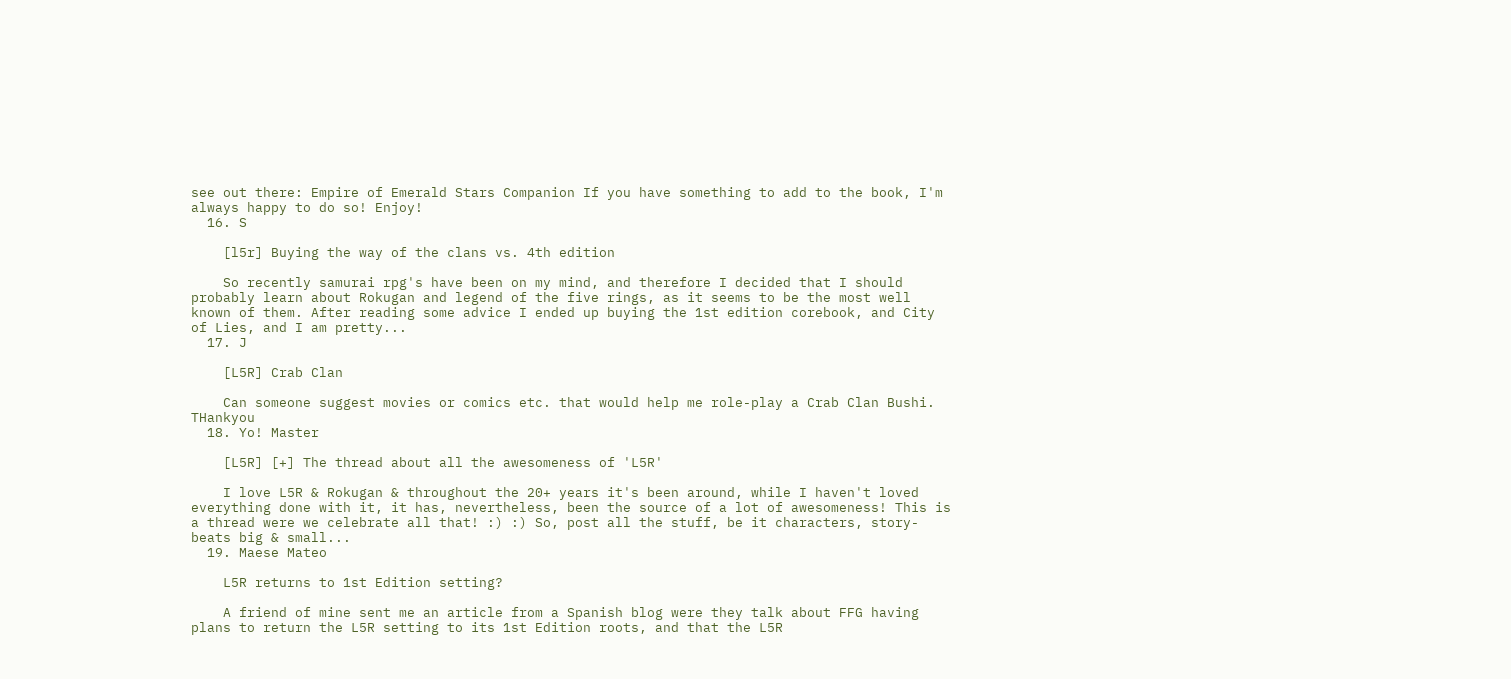see out there: Empire of Emerald Stars Companion If you have something to add to the book, I'm always happy to do so! Enjoy!
  16. S

    [l5r] Buying the way of the clans vs. 4th edition

    So recently samurai rpg's have been on my mind, and therefore I decided that I should probably learn about Rokugan and legend of the five rings, as it seems to be the most well known of them. After reading some advice I ended up buying the 1st edition corebook, and City of Lies, and I am pretty...
  17. J

    [L5R] Crab Clan

    Can someone suggest movies or comics etc. that would help me role-play a Crab Clan Bushi. THankyou
  18. Yo! Master

    [L5R] [+] The thread about all the awesomeness of 'L5R'

    I love L5R & Rokugan & throughout the 20+ years it's been around, while I haven't loved everything done with it, it has, nevertheless, been the source of a lot of awesomeness! This is a thread were we celebrate all that! :) :) So, post all the stuff, be it characters, story-beats big & small...
  19. Maese Mateo

    L5R returns to 1st Edition setting?

    A friend of mine sent me an article from a Spanish blog were they talk about FFG having plans to return the L5R setting to its 1st Edition roots, and that the L5R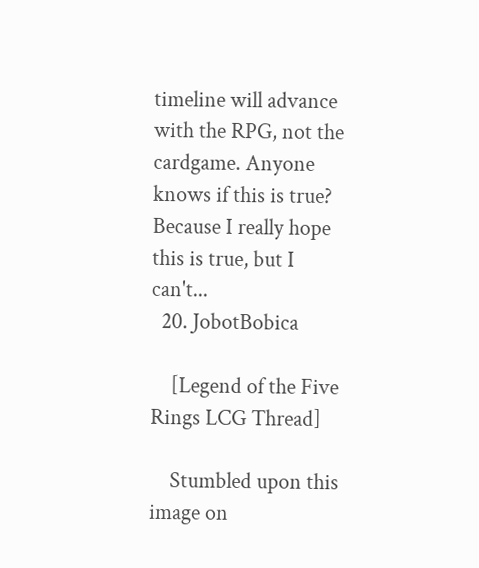timeline will advance with the RPG, not the cardgame. Anyone knows if this is true? Because I really hope this is true, but I can't...
  20. JobotBobica

    [Legend of the Five Rings LCG Thread]

    Stumbled upon this image on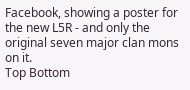Facebook, showing a poster for the new L5R - and only the original seven major clan mons on it.
Top Bottom